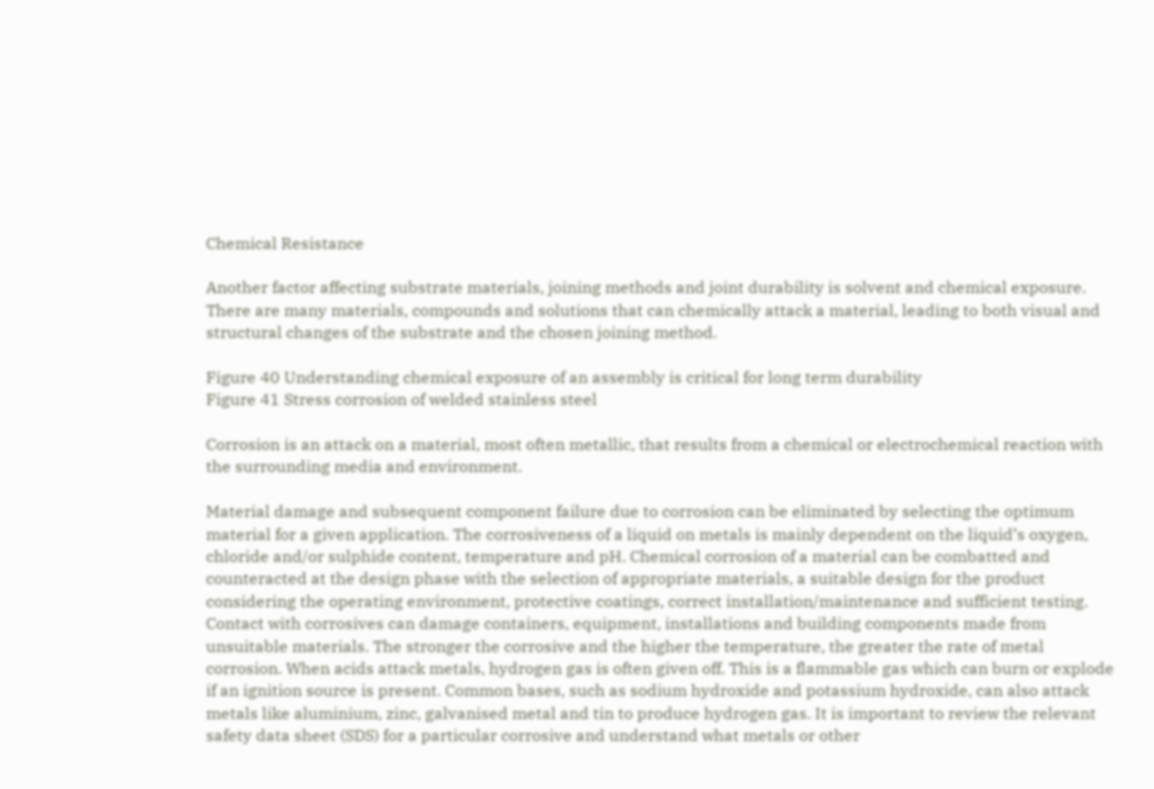Chemical Resistance

Another factor affecting substrate materials, joining methods and joint durability is solvent and chemical exposure. There are many materials, compounds and solutions that can chemically attack a material, leading to both visual and structural changes of the substrate and the chosen joining method.

Figure 40 Understanding chemical exposure of an assembly is critical for long term durability
Figure 41 Stress corrosion of welded stainless steel

Corrosion is an attack on a material, most often metallic, that results from a chemical or electrochemical reaction with the surrounding media and environment.

Material damage and subsequent component failure due to corrosion can be eliminated by selecting the optimum material for a given application. The corrosiveness of a liquid on metals is mainly dependent on the liquid’s oxygen, chloride and/or sulphide content, temperature and pH. Chemical corrosion of a material can be combatted and counteracted at the design phase with the selection of appropriate materials, a suitable design for the product considering the operating environment, protective coatings, correct installation/maintenance and sufficient testing. Contact with corrosives can damage containers, equipment, installations and building components made from unsuitable materials. The stronger the corrosive and the higher the temperature, the greater the rate of metal corrosion. When acids attack metals, hydrogen gas is often given off. This is a flammable gas which can burn or explode if an ignition source is present. Common bases, such as sodium hydroxide and potassium hydroxide, can also attack metals like aluminium, zinc, galvanised metal and tin to produce hydrogen gas. It is important to review the relevant safety data sheet (SDS) for a particular corrosive and understand what metals or other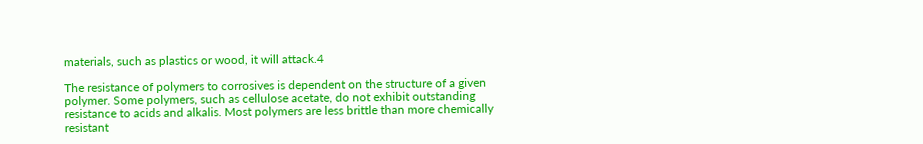materials, such as plastics or wood, it will attack.4

The resistance of polymers to corrosives is dependent on the structure of a given polymer. Some polymers, such as cellulose acetate, do not exhibit outstanding resistance to acids and alkalis. Most polymers are less brittle than more chemically resistant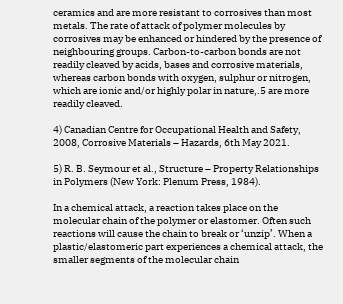ceramics and are more resistant to corrosives than most metals. The rate of attack of polymer molecules by corrosives may be enhanced or hindered by the presence of neighbouring groups. Carbon-to-carbon bonds are not readily cleaved by acids, bases and corrosive materials, whereas carbon bonds with oxygen, sulphur or nitrogen, which are ionic and/or highly polar in nature,.5 are more readily cleaved.

4) Canadian Centre for Occupational Health and Safety, 2008, Corrosive Materials – Hazards, 6th May 2021.

5) R. B. Seymour et al., Structure – Property Relationships in Polymers (New York: Plenum Press, 1984).

In a chemical attack, a reaction takes place on the molecular chain of the polymer or elastomer. Often such reactions will cause the chain to break or ‘unzip’. When a plastic/elastomeric part experiences a chemical attack, the smaller segments of the molecular chain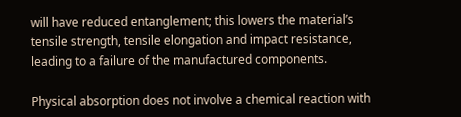will have reduced entanglement; this lowers the material’s tensile strength, tensile elongation and impact resistance, leading to a failure of the manufactured components.

Physical absorption does not involve a chemical reaction with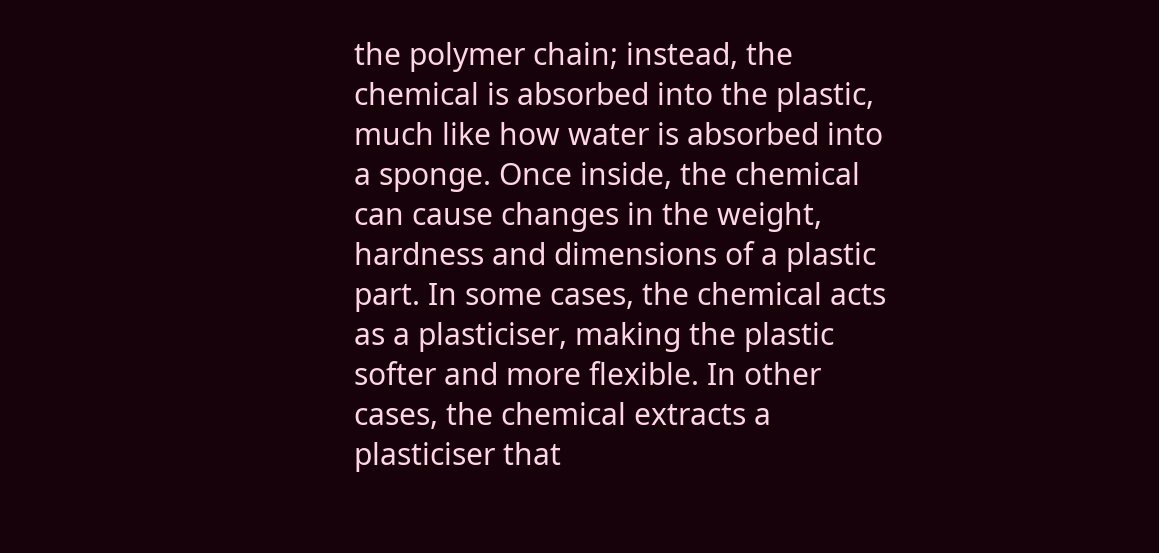the polymer chain; instead, the chemical is absorbed into the plastic, much like how water is absorbed into a sponge. Once inside, the chemical can cause changes in the weight, hardness and dimensions of a plastic part. In some cases, the chemical acts as a plasticiser, making the plastic softer and more flexible. In other cases, the chemical extracts a plasticiser that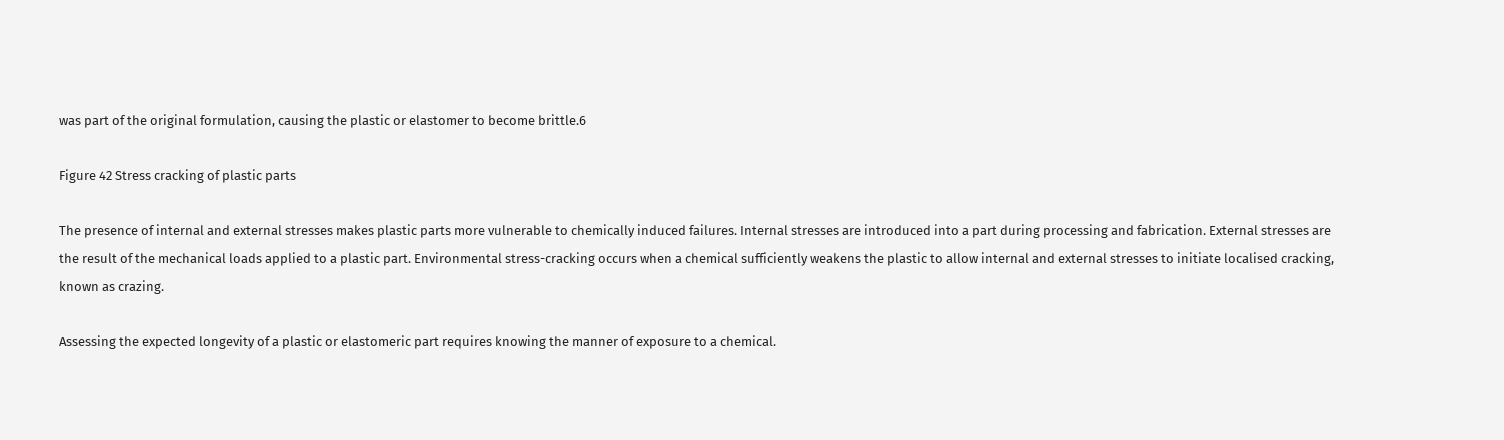was part of the original formulation, causing the plastic or elastomer to become brittle.6

Figure 42 Stress cracking of plastic parts

The presence of internal and external stresses makes plastic parts more vulnerable to chemically induced failures. Internal stresses are introduced into a part during processing and fabrication. External stresses are the result of the mechanical loads applied to a plastic part. Environmental stress-cracking occurs when a chemical sufficiently weakens the plastic to allow internal and external stresses to initiate localised cracking, known as crazing.

Assessing the expected longevity of a plastic or elastomeric part requires knowing the manner of exposure to a chemical.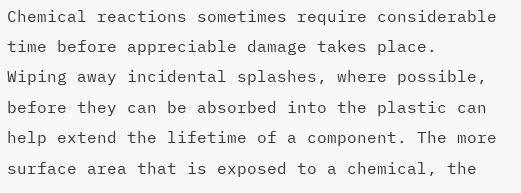Chemical reactions sometimes require considerable time before appreciable damage takes place. Wiping away incidental splashes, where possible, before they can be absorbed into the plastic can help extend the lifetime of a component. The more surface area that is exposed to a chemical, the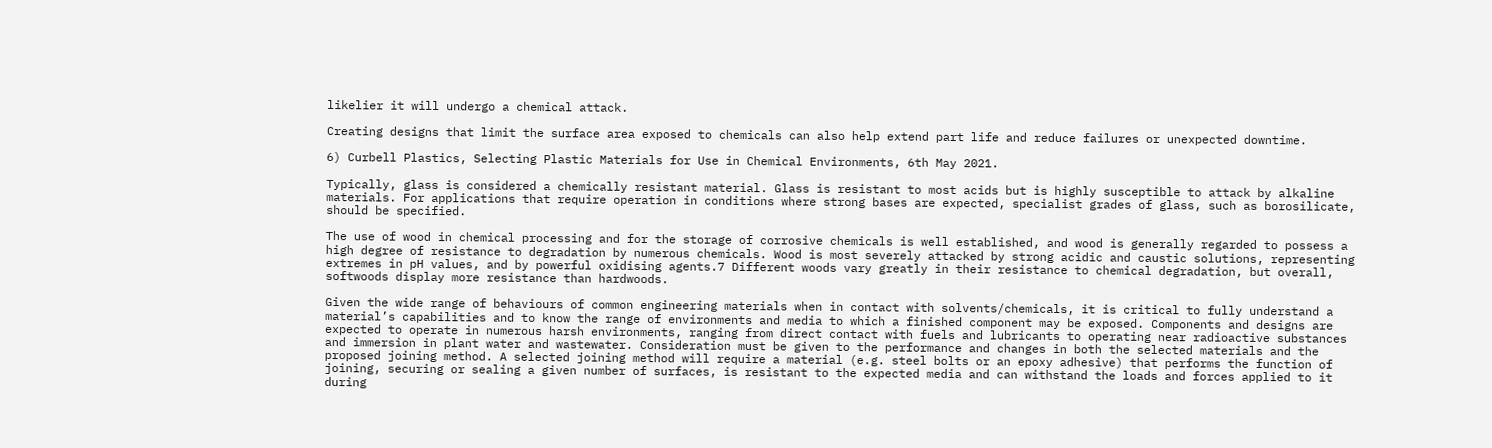likelier it will undergo a chemical attack.

Creating designs that limit the surface area exposed to chemicals can also help extend part life and reduce failures or unexpected downtime.

6) Curbell Plastics, Selecting Plastic Materials for Use in Chemical Environments, 6th May 2021.

Typically, glass is considered a chemically resistant material. Glass is resistant to most acids but is highly susceptible to attack by alkaline materials. For applications that require operation in conditions where strong bases are expected, specialist grades of glass, such as borosilicate, should be specified.

The use of wood in chemical processing and for the storage of corrosive chemicals is well established, and wood is generally regarded to possess a high degree of resistance to degradation by numerous chemicals. Wood is most severely attacked by strong acidic and caustic solutions, representing extremes in pH values, and by powerful oxidising agents.7 Different woods vary greatly in their resistance to chemical degradation, but overall, softwoods display more resistance than hardwoods.

Given the wide range of behaviours of common engineering materials when in contact with solvents/chemicals, it is critical to fully understand a material’s capabilities and to know the range of environments and media to which a finished component may be exposed. Components and designs are expected to operate in numerous harsh environments, ranging from direct contact with fuels and lubricants to operating near radioactive substances and immersion in plant water and wastewater. Consideration must be given to the performance and changes in both the selected materials and the proposed joining method. A selected joining method will require a material (e.g. steel bolts or an epoxy adhesive) that performs the function of joining, securing or sealing a given number of surfaces, is resistant to the expected media and can withstand the loads and forces applied to it during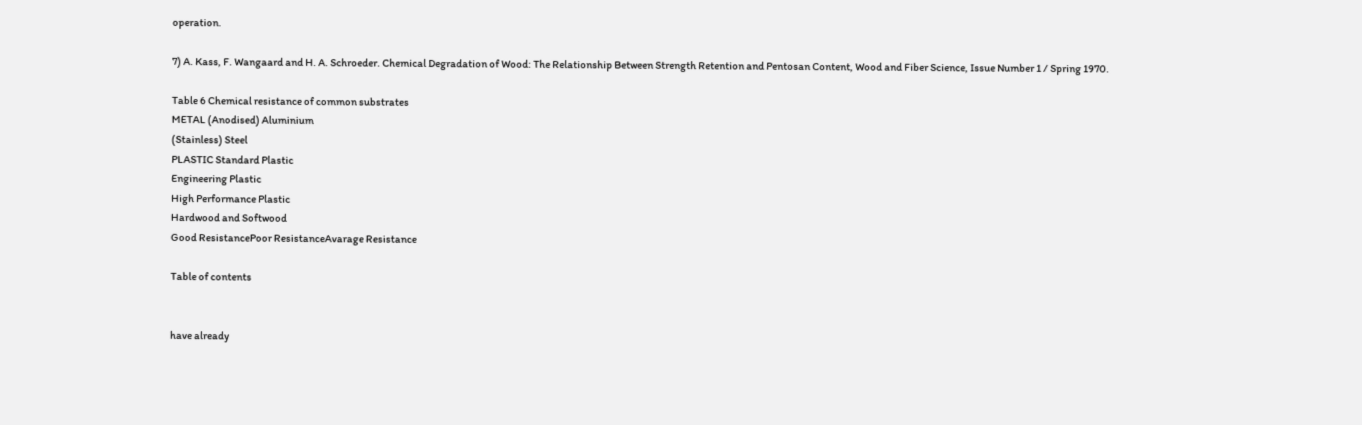operation.

7) A. Kass, F. Wangaard and H. A. Schroeder. Chemical Degradation of Wood: The Relationship Between Strength Retention and Pentosan Content, Wood and Fiber Science, Issue Number 1 / Spring 1970.

Table 6 Chemical resistance of common substrates
METAL (Anodised) Aluminium
(Stainless) Steel
PLASTIC Standard Plastic
Engineering Plastic
High Performance Plastic
Hardwood and Softwood
Good ResistancePoor ResistanceAvarage Resistance

Table of contents


have already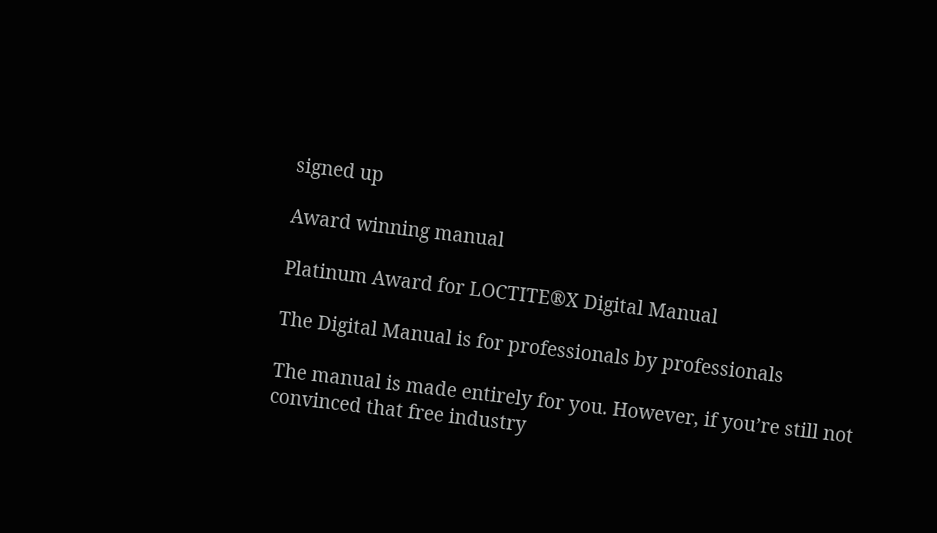signed up

Award winning manual

Platinum Award for LOCTITE®X Digital Manual

The Digital Manual is for professionals by professionals

The manual is made entirely for you. However, if you’re still not convinced that free industry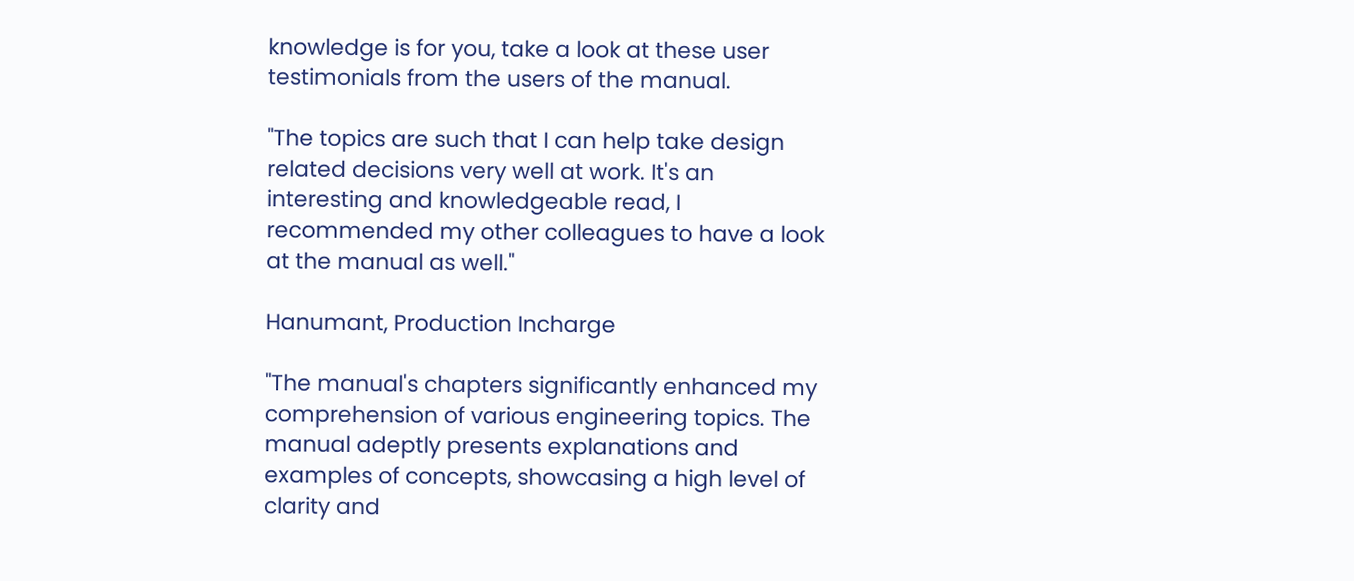knowledge is for you, take a look at these user testimonials from the users of the manual.

"The topics are such that I can help take design related decisions very well at work. It's an interesting and knowledgeable read, I recommended my other colleagues to have a look at the manual as well."

Hanumant, Production Incharge

"The manual's chapters significantly enhanced my comprehension of various engineering topics. The manual adeptly presents explanations and examples of concepts, showcasing a high level of clarity and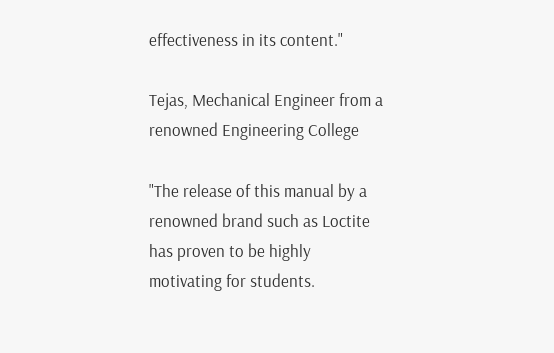effectiveness in its content."

Tejas, Mechanical Engineer from a renowned Engineering College

"The release of this manual by a renowned brand such as Loctite has proven to be highly motivating for students.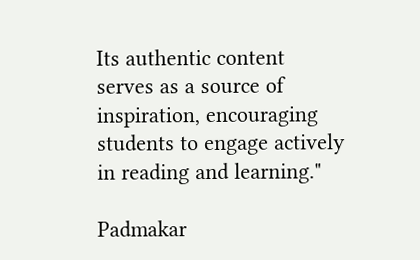Its authentic content serves as a source of inspiration, encouraging students to engage actively in reading and learning."

Padmakar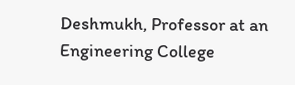Deshmukh, Professor at an Engineering College